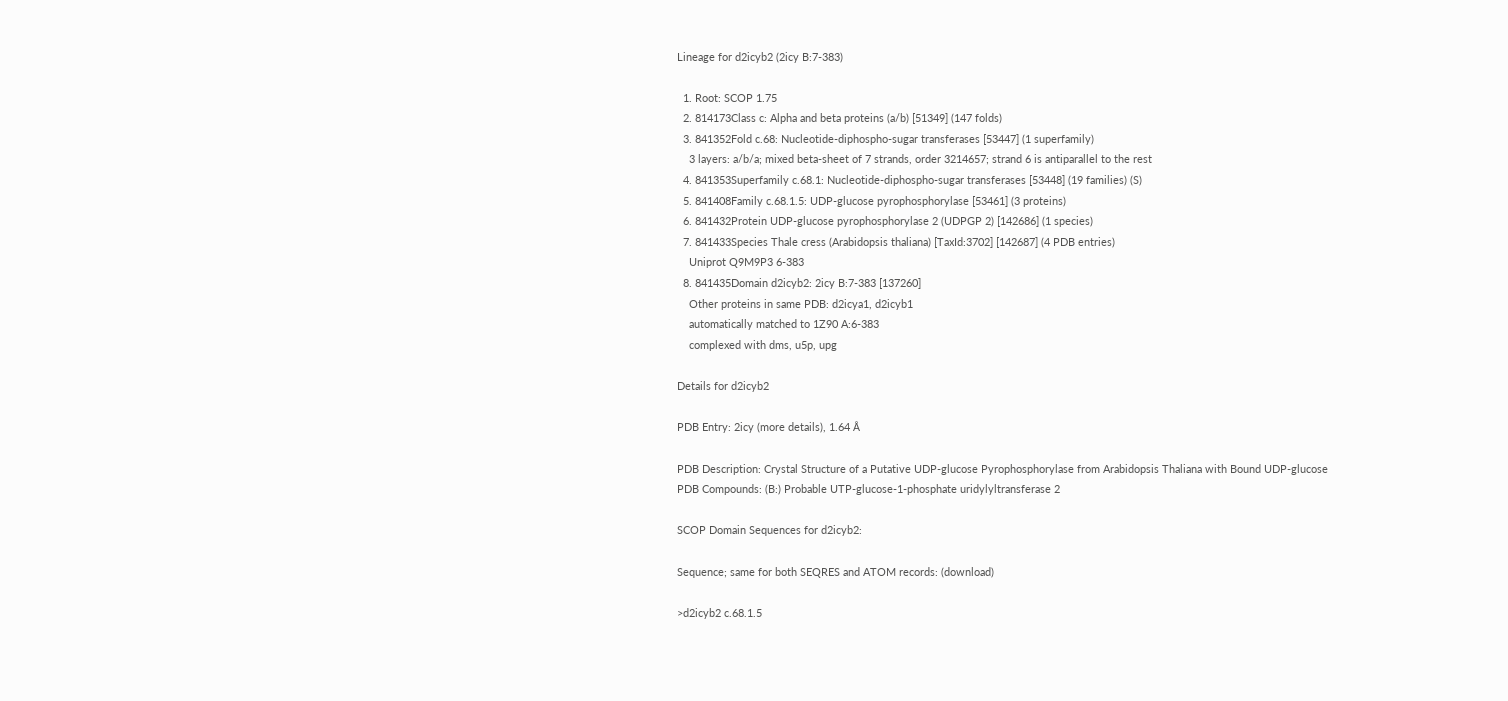Lineage for d2icyb2 (2icy B:7-383)

  1. Root: SCOP 1.75
  2. 814173Class c: Alpha and beta proteins (a/b) [51349] (147 folds)
  3. 841352Fold c.68: Nucleotide-diphospho-sugar transferases [53447] (1 superfamily)
    3 layers: a/b/a; mixed beta-sheet of 7 strands, order 3214657; strand 6 is antiparallel to the rest
  4. 841353Superfamily c.68.1: Nucleotide-diphospho-sugar transferases [53448] (19 families) (S)
  5. 841408Family c.68.1.5: UDP-glucose pyrophosphorylase [53461] (3 proteins)
  6. 841432Protein UDP-glucose pyrophosphorylase 2 (UDPGP 2) [142686] (1 species)
  7. 841433Species Thale cress (Arabidopsis thaliana) [TaxId:3702] [142687] (4 PDB entries)
    Uniprot Q9M9P3 6-383
  8. 841435Domain d2icyb2: 2icy B:7-383 [137260]
    Other proteins in same PDB: d2icya1, d2icyb1
    automatically matched to 1Z90 A:6-383
    complexed with dms, u5p, upg

Details for d2icyb2

PDB Entry: 2icy (more details), 1.64 Å

PDB Description: Crystal Structure of a Putative UDP-glucose Pyrophosphorylase from Arabidopsis Thaliana with Bound UDP-glucose
PDB Compounds: (B:) Probable UTP-glucose-1-phosphate uridylyltransferase 2

SCOP Domain Sequences for d2icyb2:

Sequence; same for both SEQRES and ATOM records: (download)

>d2icyb2 c.68.1.5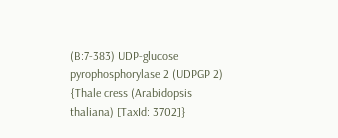(B:7-383) UDP-glucose pyrophosphorylase 2 (UDPGP 2) {Thale cress (Arabidopsis thaliana) [TaxId: 3702]}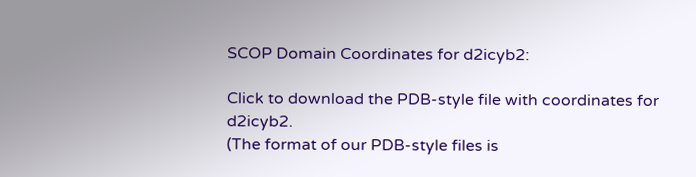SCOP Domain Coordinates for d2icyb2:

Click to download the PDB-style file with coordinates for d2icyb2.
(The format of our PDB-style files is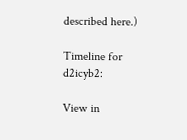described here.)

Timeline for d2icyb2:

View in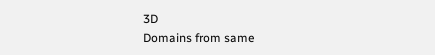3D
Domains from same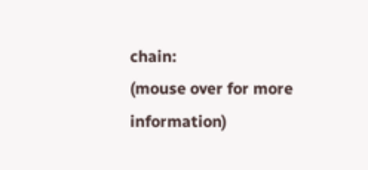chain:
(mouse over for more information)